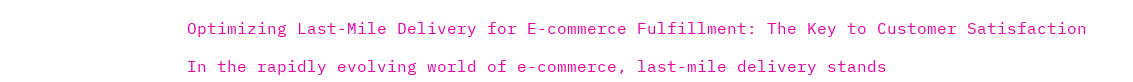Optimizing Last-Mile Delivery for E-commerce Fulfillment: The Key to Customer Satisfaction

In the rapidly evolving world of e-commerce, last-mile delivery stands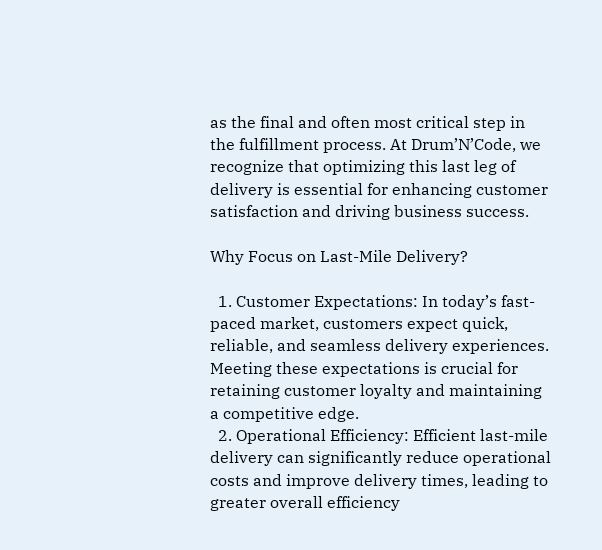as the final and often most critical step in the fulfillment process. At Drum’N’Code, we recognize that optimizing this last leg of delivery is essential for enhancing customer satisfaction and driving business success.

Why Focus on Last-Mile Delivery?

  1. Customer Expectations: In today’s fast-paced market, customers expect quick, reliable, and seamless delivery experiences. Meeting these expectations is crucial for retaining customer loyalty and maintaining a competitive edge.
  2. Operational Efficiency: Efficient last-mile delivery can significantly reduce operational costs and improve delivery times, leading to greater overall efficiency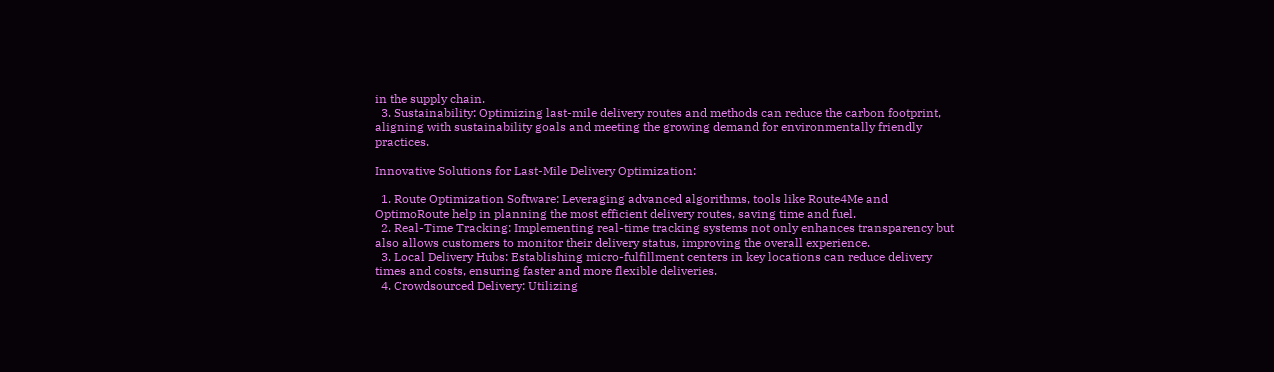in the supply chain.
  3. Sustainability: Optimizing last-mile delivery routes and methods can reduce the carbon footprint, aligning with sustainability goals and meeting the growing demand for environmentally friendly practices.

Innovative Solutions for Last-Mile Delivery Optimization:

  1. Route Optimization Software: Leveraging advanced algorithms, tools like Route4Me and OptimoRoute help in planning the most efficient delivery routes, saving time and fuel.
  2. Real-Time Tracking: Implementing real-time tracking systems not only enhances transparency but also allows customers to monitor their delivery status, improving the overall experience.
  3. Local Delivery Hubs: Establishing micro-fulfillment centers in key locations can reduce delivery times and costs, ensuring faster and more flexible deliveries.
  4. Crowdsourced Delivery: Utilizing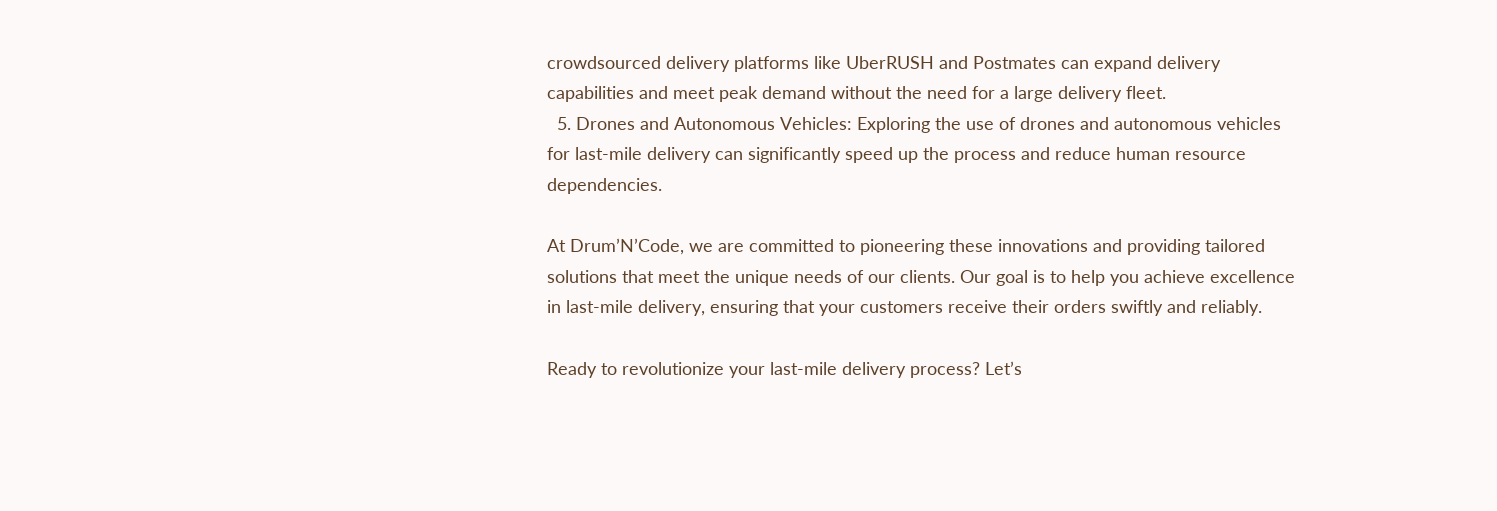crowdsourced delivery platforms like UberRUSH and Postmates can expand delivery capabilities and meet peak demand without the need for a large delivery fleet.
  5. Drones and Autonomous Vehicles: Exploring the use of drones and autonomous vehicles for last-mile delivery can significantly speed up the process and reduce human resource dependencies.

At Drum’N’Code, we are committed to pioneering these innovations and providing tailored solutions that meet the unique needs of our clients. Our goal is to help you achieve excellence in last-mile delivery, ensuring that your customers receive their orders swiftly and reliably.

Ready to revolutionize your last-mile delivery process? Let’s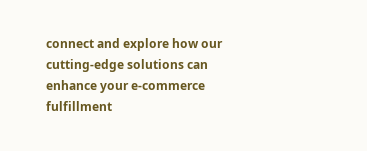connect and explore how our cutting-edge solutions can enhance your e-commerce fulfillment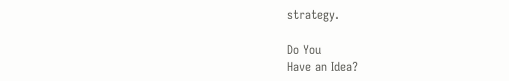strategy.

Do You
Have an Idea?